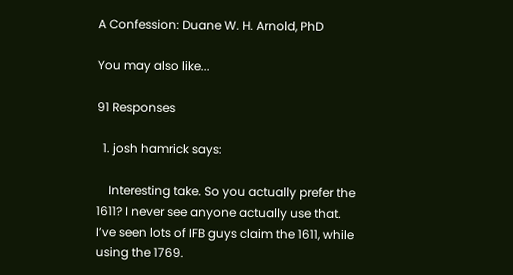A Confession: Duane W. H. Arnold, PhD

You may also like...

91 Responses

  1. josh hamrick says:

    Interesting take. So you actually prefer the 1611? I never see anyone actually use that. I’ve seen lots of IFB guys claim the 1611, while using the 1769.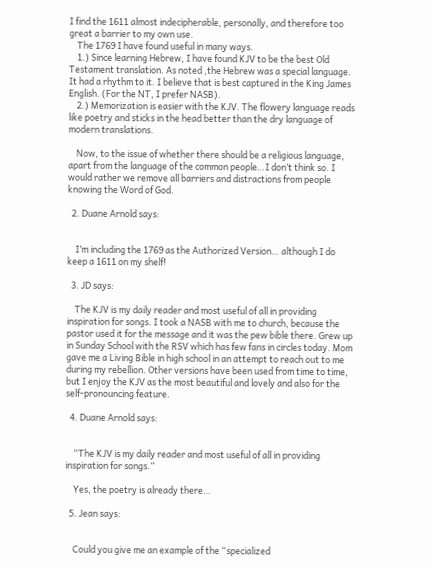I find the 1611 almost indecipherable, personally, and therefore too great a barrier to my own use.
    The 1769 I have found useful in many ways.
    1.) Since learning Hebrew, I have found KJV to be the best Old Testament translation. As noted ,the Hebrew was a special language. It had a rhythm to it. I believe that is best captured in the King James English. (For the NT, I prefer NASB).
    2.) Memorization is easier with the KJV. The flowery language reads like poetry and sticks in the head better than the dry language of modern translations.

    Now, to the issue of whether there should be a religious language, apart from the language of the common people…I don’t think so. I would rather we remove all barriers and distractions from people knowing the Word of God.

  2. Duane Arnold says:


    I’m including the 1769 as the Authorized Version… although I do keep a 1611 on my shelf!

  3. JD says:

    The KJV is my daily reader and most useful of all in providing inspiration for songs. I took a NASB with me to church, because the pastor used it for the message and it was the pew bible there. Grew up in Sunday School with the RSV which has few fans in circles today. Mom gave me a Living Bible in high school in an attempt to reach out to me during my rebellion. Other versions have been used from time to time, but I enjoy the KJV as the most beautiful and lovely and also for the self-pronouncing feature.

  4. Duane Arnold says:


    “The KJV is my daily reader and most useful of all in providing inspiration for songs.”

    Yes, the poetry is already there…

  5. Jean says:


    Could you give me an example of the “specialized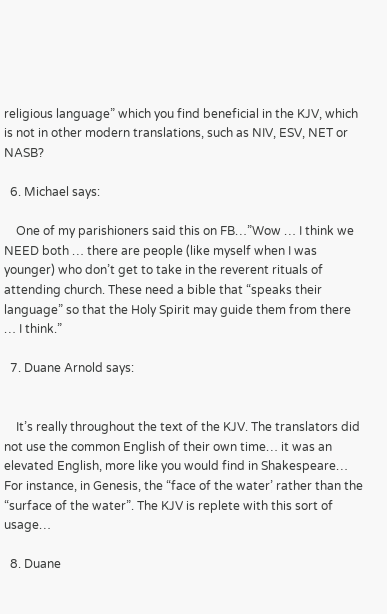religious language” which you find beneficial in the KJV, which is not in other modern translations, such as NIV, ESV, NET or NASB?

  6. Michael says:

    One of my parishioners said this on FB…”Wow … I think we NEED both … there are people (like myself when I was younger) who don’t get to take in the reverent rituals of attending church. These need a bible that “speaks their language” so that the Holy Spirit may guide them from there … I think.”

  7. Duane Arnold says:


    It’s really throughout the text of the KJV. The translators did not use the common English of their own time… it was an elevated English, more like you would find in Shakespeare… For instance, in Genesis, the “face of the water’ rather than the “surface of the water”. The KJV is replete with this sort of usage…

  8. Duane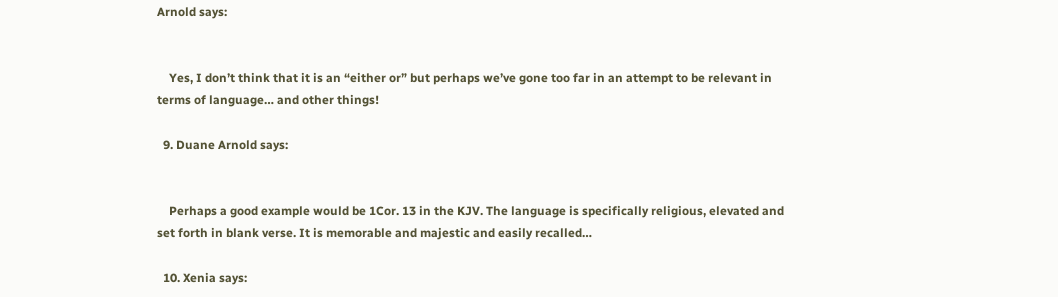Arnold says:


    Yes, I don’t think that it is an “either or” but perhaps we’ve gone too far in an attempt to be relevant in terms of language… and other things!

  9. Duane Arnold says:


    Perhaps a good example would be 1Cor. 13 in the KJV. The language is specifically religious, elevated and set forth in blank verse. It is memorable and majestic and easily recalled…

  10. Xenia says: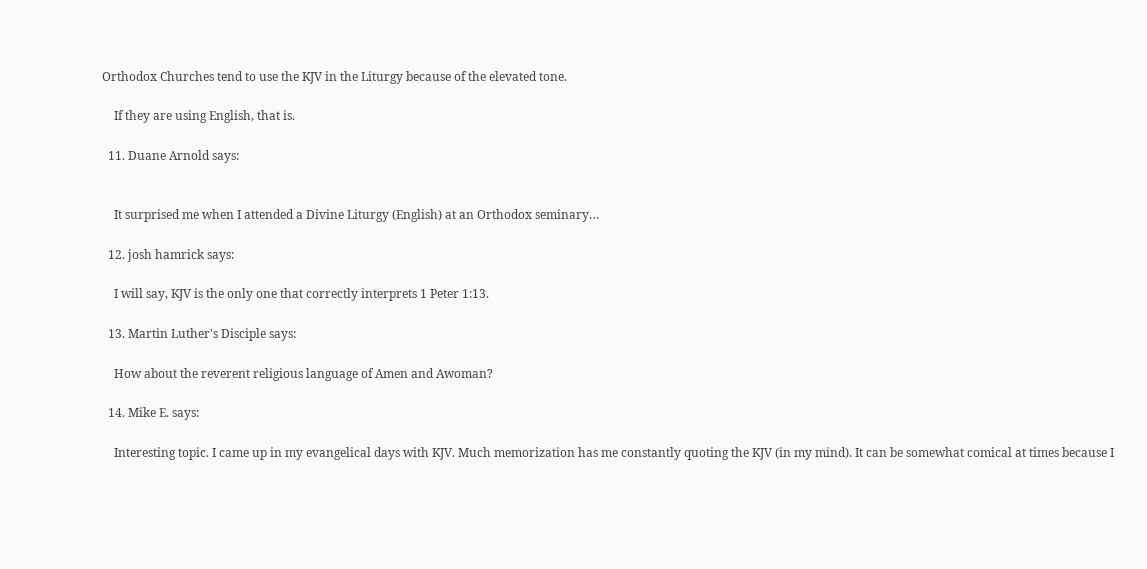Orthodox Churches tend to use the KJV in the Liturgy because of the elevated tone.

    If they are using English, that is.

  11. Duane Arnold says:


    It surprised me when I attended a Divine Liturgy (English) at an Orthodox seminary…

  12. josh hamrick says:

    I will say, KJV is the only one that correctly interprets 1 Peter 1:13.

  13. Martin Luther's Disciple says:

    How about the reverent religious language of Amen and Awoman?

  14. Mike E. says:

    Interesting topic. I came up in my evangelical days with KJV. Much memorization has me constantly quoting the KJV (in my mind). It can be somewhat comical at times because I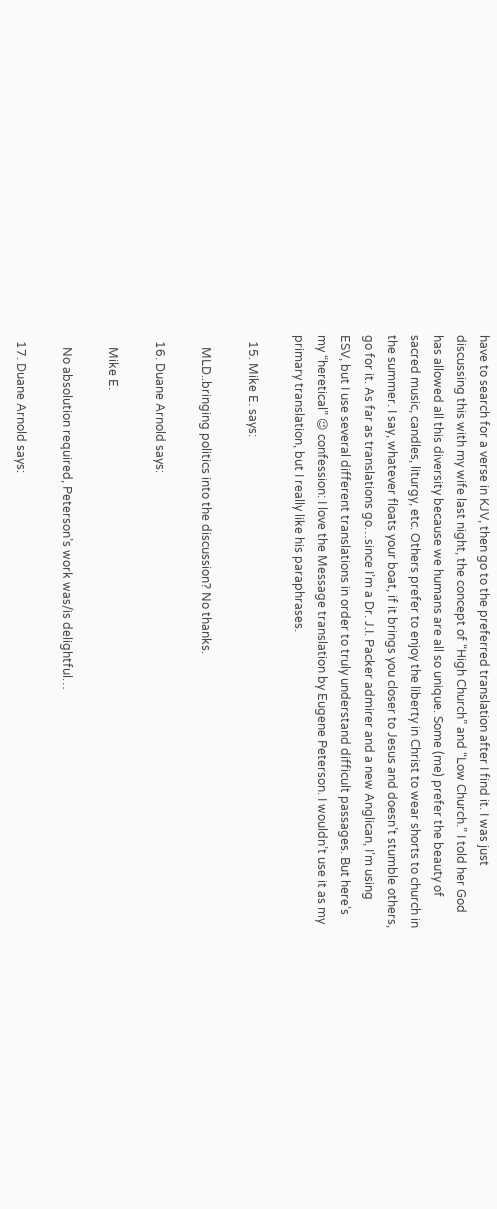have to search for a verse in KJV, then go to the preferred translation after I find it. I was just discussing this with my wife last night, the concept of “High Church” and “Low Church.” I told her God has allowed all this diversity because we humans are all so unique. Some (me) prefer the beauty of sacred music, candles, liturgy, etc. Others prefer to enjoy the liberty in Christ to wear shorts to church in the summer. I say, whatever floats your boat, if it brings you closer to Jesus and doesn’t stumble others, go for it. As far as translations go…since I’m a Dr. J.I. Packer admirer and a new Anglican, I’m using ESV, but I use several different translations in order to truly understand difficult passages. But here’s my “heretical” 😉 confession: I love the Message translation by Eugene Peterson. I wouldn’t use it as my primary translation, but I really like his paraphrases.

  15. Mike E. says:

    MLD..bringing politics into the discussion? No thanks.

  16. Duane Arnold says:

    Mike E.

    No absolution required, Peterson’s work was/is delightful…

  17. Duane Arnold says: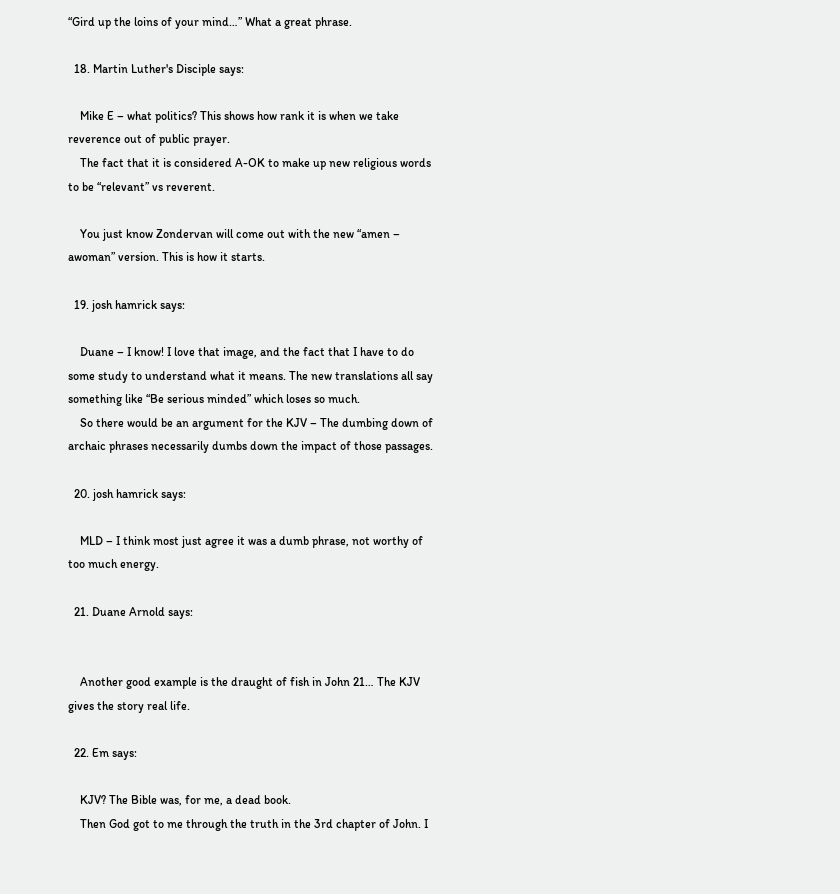“Gird up the loins of your mind…” What a great phrase.

  18. Martin Luther's Disciple says:

    Mike E – what politics? This shows how rank it is when we take reverence out of public prayer.
    The fact that it is considered A-OK to make up new religious words to be “relevant” vs reverent.

    You just know Zondervan will come out with the new “amen – awoman” version. This is how it starts.

  19. josh hamrick says:

    Duane – I know! I love that image, and the fact that I have to do some study to understand what it means. The new translations all say something like “Be serious minded” which loses so much.
    So there would be an argument for the KJV – The dumbing down of archaic phrases necessarily dumbs down the impact of those passages.

  20. josh hamrick says:

    MLD – I think most just agree it was a dumb phrase, not worthy of too much energy.

  21. Duane Arnold says:


    Another good example is the draught of fish in John 21… The KJV gives the story real life.

  22. Em says:

    KJV? The Bible was, for me, a dead book.
    Then God got to me through the truth in the 3rd chapter of John. I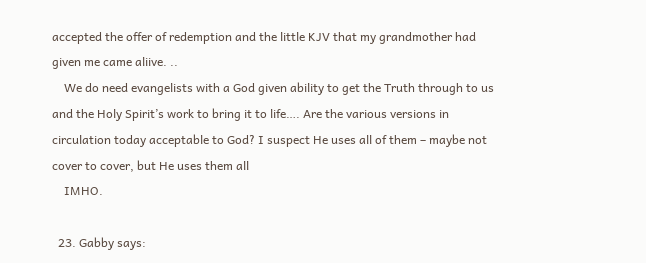accepted the offer of redemption and the little KJV that my grandmother had given me came aliive. ..
    We do need evangelists with a God given ability to get the Truth through to us and the Holy Spirit’s work to bring it to life…. Are the various versions in circulation today acceptable to God? I suspect He uses all of them – maybe not cover to cover, but He uses them all
    IMHO.

  23. Gabby says: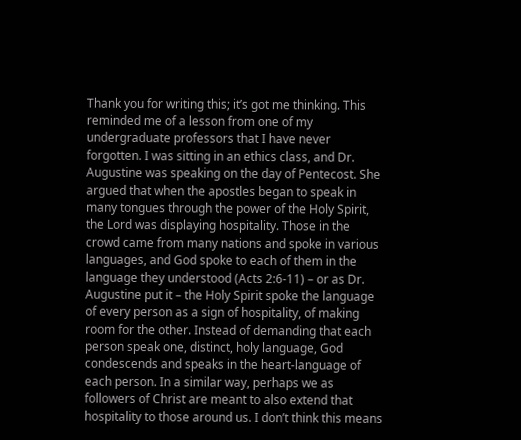Thank you for writing this; it’s got me thinking. This reminded me of a lesson from one of my undergraduate professors that I have never forgotten. I was sitting in an ethics class, and Dr. Augustine was speaking on the day of Pentecost. She argued that when the apostles began to speak in many tongues through the power of the Holy Spirit, the Lord was displaying hospitality. Those in the crowd came from many nations and spoke in various languages, and God spoke to each of them in the language they understood (Acts 2:6-11) – or as Dr. Augustine put it – the Holy Spirit spoke the language of every person as a sign of hospitality, of making room for the other. Instead of demanding that each person speak one, distinct, holy language, God condescends and speaks in the heart-language of each person. In a similar way, perhaps we as followers of Christ are meant to also extend that hospitality to those around us. I don’t think this means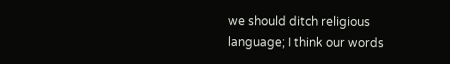we should ditch religious language; I think our words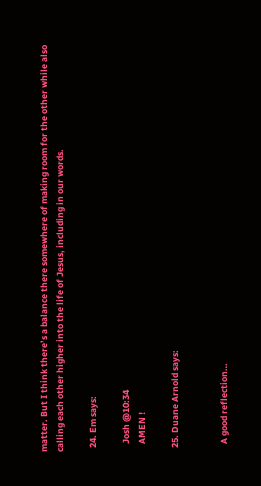matter. But I think there’s a balance there somewhere of making room for the other while also calling each other higher into the life of Jesus, including in our words.

  24. Em says:

    Josh @10:34
    AMEN !

  25. Duane Arnold says:


    A good reflection…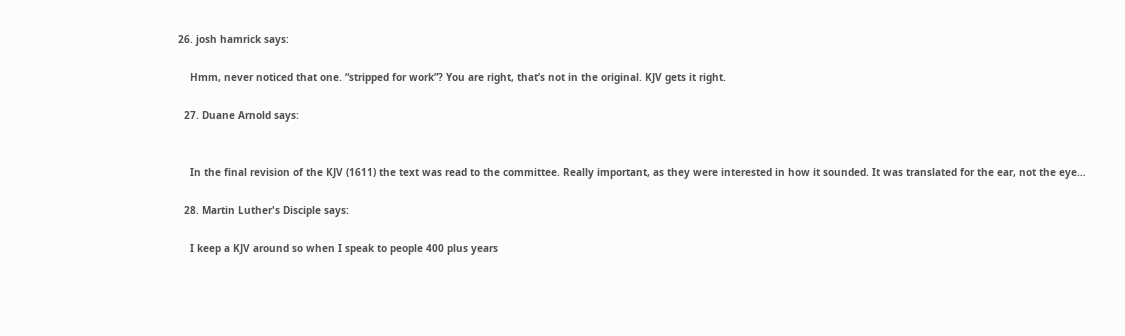26. josh hamrick says:

    Hmm, never noticed that one. “stripped for work”? You are right, that’s not in the original. KJV gets it right.

  27. Duane Arnold says:


    In the final revision of the KJV (1611) the text was read to the committee. Really important, as they were interested in how it sounded. It was translated for the ear, not the eye…

  28. Martin Luther's Disciple says:

    I keep a KJV around so when I speak to people 400 plus years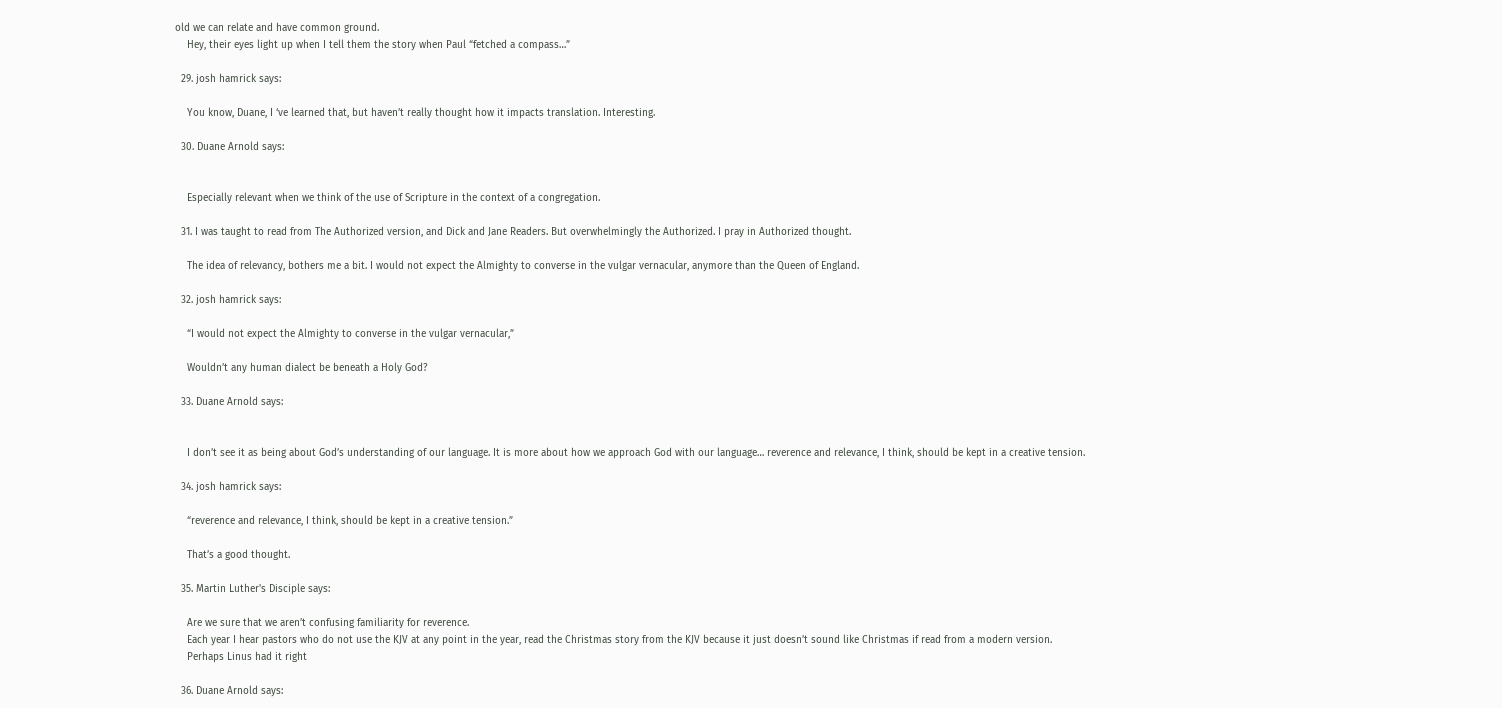old we can relate and have common ground.
    Hey, their eyes light up when I tell them the story when Paul “fetched a compass…”

  29. josh hamrick says:

    You know, Duane, I ‘ve learned that, but haven’t really thought how it impacts translation. Interesting.

  30. Duane Arnold says:


    Especially relevant when we think of the use of Scripture in the context of a congregation.

  31. I was taught to read from The Authorized version, and Dick and Jane Readers. But overwhelmingly the Authorized. I pray in Authorized thought.

    The idea of relevancy, bothers me a bit. I would not expect the Almighty to converse in the vulgar vernacular, anymore than the Queen of England.

  32. josh hamrick says:

    “I would not expect the Almighty to converse in the vulgar vernacular,”

    Wouldn’t any human dialect be beneath a Holy God?

  33. Duane Arnold says:


    I don’t see it as being about God’s understanding of our language. It is more about how we approach God with our language… reverence and relevance, I think, should be kept in a creative tension.

  34. josh hamrick says:

    “reverence and relevance, I think, should be kept in a creative tension.”

    That’s a good thought.

  35. Martin Luther's Disciple says:

    Are we sure that we aren’t confusing familiarity for reverence.
    Each year I hear pastors who do not use the KJV at any point in the year, read the Christmas story from the KJV because it just doesn’t sound like Christmas if read from a modern version.
    Perhaps Linus had it right

  36. Duane Arnold says: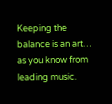Keeping the balance is an art… as you know from leading music.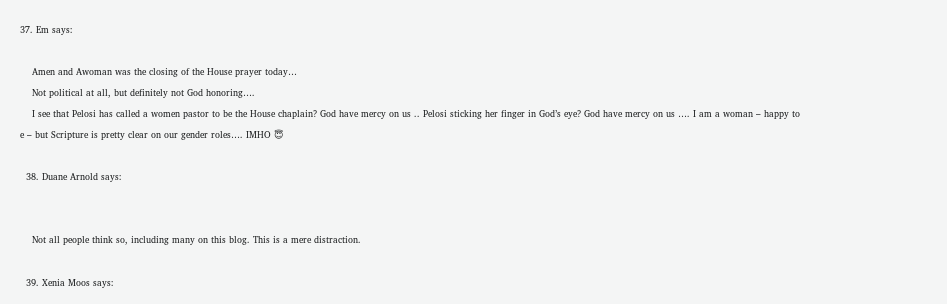37. Em says:

    Amen and Awoman was the closing of the House prayer today…
    Not political at all, but definitely not God honoring….
    I see that Pelosi has called a women pastor to be the House chaplain? God have mercy on us .. Pelosi sticking her finger in God’s eye? God have mercy on us …. I am a woman – happy to e – but Scripture is pretty clear on our gender roles…. IMHO 😇

  38. Duane Arnold says:


    Not all people think so, including many on this blog. This is a mere distraction.

  39. Xenia Moos says: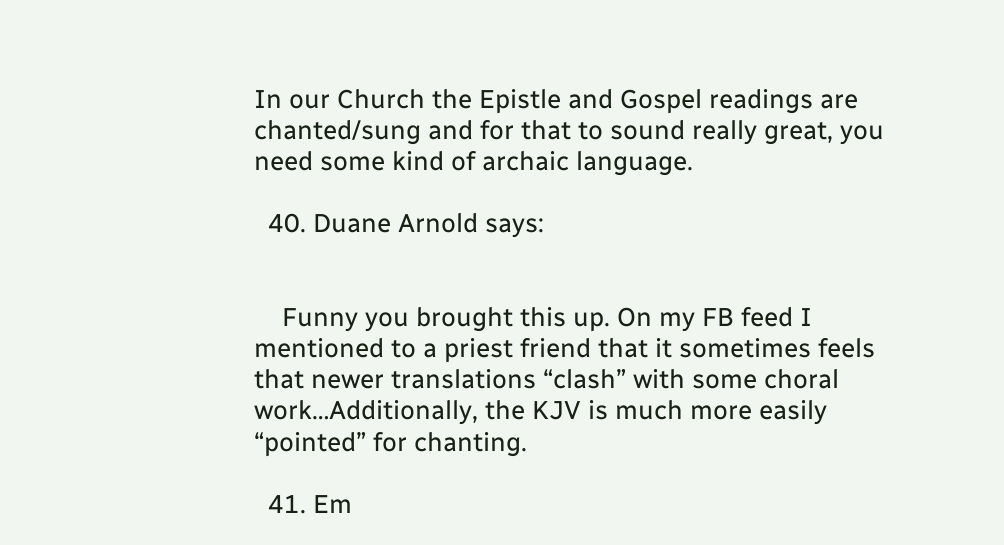In our Church the Epistle and Gospel readings are chanted/sung and for that to sound really great, you need some kind of archaic language.

  40. Duane Arnold says:


    Funny you brought this up. On my FB feed I mentioned to a priest friend that it sometimes feels that newer translations “clash” with some choral work…Additionally, the KJV is much more easily “pointed” for chanting.

  41. Em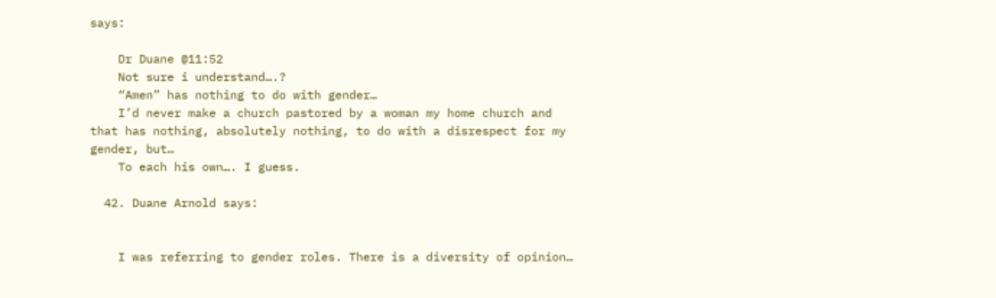says:

    Dr Duane @11:52
    Not sure i understand….?
    “Amen” has nothing to do with gender…
    I’d never make a church pastored by a woman my home church and that has nothing, absolutely nothing, to do with a disrespect for my gender, but…
    To each his own…. I guess.

  42. Duane Arnold says:


    I was referring to gender roles. There is a diversity of opinion…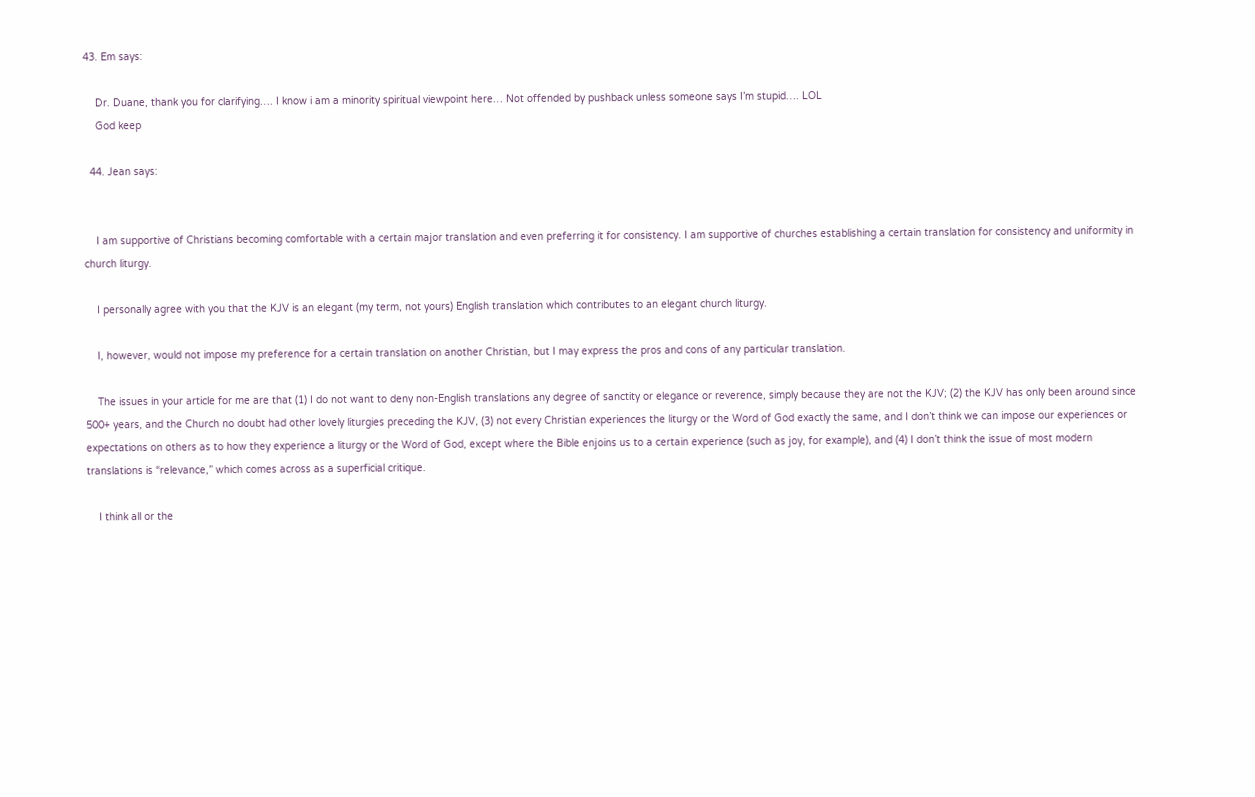43. Em says:

    Dr. Duane, thank you for clarifying…. I know i am a minority spiritual viewpoint here… Not offended by pushback unless someone says I’m stupid…. LOL
    God keep

  44. Jean says:


    I am supportive of Christians becoming comfortable with a certain major translation and even preferring it for consistency. I am supportive of churches establishing a certain translation for consistency and uniformity in church liturgy.

    I personally agree with you that the KJV is an elegant (my term, not yours) English translation which contributes to an elegant church liturgy.

    I, however, would not impose my preference for a certain translation on another Christian, but I may express the pros and cons of any particular translation.

    The issues in your article for me are that (1) I do not want to deny non-English translations any degree of sanctity or elegance or reverence, simply because they are not the KJV; (2) the KJV has only been around since 500+ years, and the Church no doubt had other lovely liturgies preceding the KJV, (3) not every Christian experiences the liturgy or the Word of God exactly the same, and I don’t think we can impose our experiences or expectations on others as to how they experience a liturgy or the Word of God, except where the Bible enjoins us to a certain experience (such as joy, for example), and (4) I don’t think the issue of most modern translations is “relevance,” which comes across as a superficial critique.

    I think all or the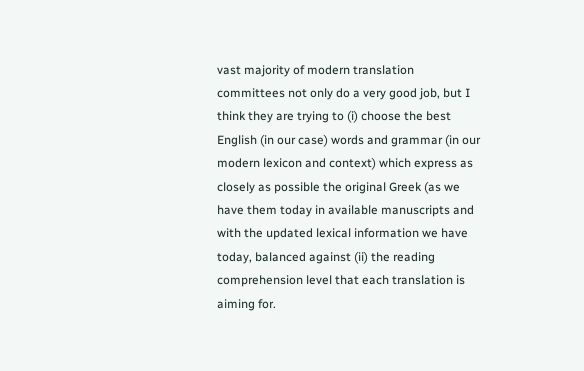vast majority of modern translation committees not only do a very good job, but I think they are trying to (i) choose the best English (in our case) words and grammar (in our modern lexicon and context) which express as closely as possible the original Greek (as we have them today in available manuscripts and with the updated lexical information we have today, balanced against (ii) the reading comprehension level that each translation is aiming for.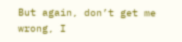But again, don’t get me wrong, I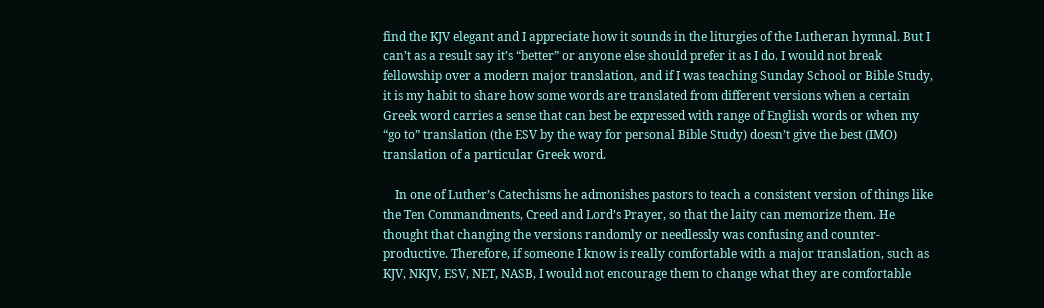find the KJV elegant and I appreciate how it sounds in the liturgies of the Lutheran hymnal. But I can’t as a result say it’s “better” or anyone else should prefer it as I do. I would not break fellowship over a modern major translation, and if I was teaching Sunday School or Bible Study, it is my habit to share how some words are translated from different versions when a certain Greek word carries a sense that can best be expressed with range of English words or when my “go to” translation (the ESV by the way for personal Bible Study) doesn’t give the best (IMO) translation of a particular Greek word.

    In one of Luther’s Catechisms he admonishes pastors to teach a consistent version of things like the Ten Commandments, Creed and Lord’s Prayer, so that the laity can memorize them. He thought that changing the versions randomly or needlessly was confusing and counter-productive. Therefore, if someone I know is really comfortable with a major translation, such as KJV, NKJV, ESV, NET, NASB, I would not encourage them to change what they are comfortable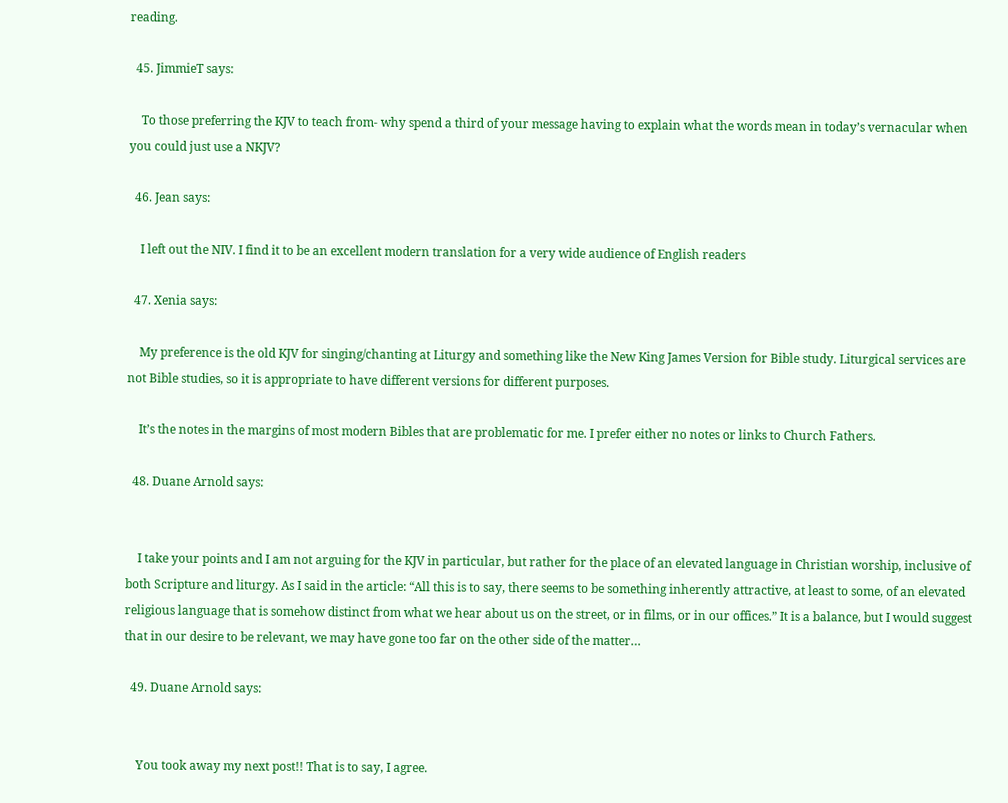reading.

  45. JimmieT says:

    To those preferring the KJV to teach from- why spend a third of your message having to explain what the words mean in today’s vernacular when you could just use a NKJV?

  46. Jean says:

    I left out the NIV. I find it to be an excellent modern translation for a very wide audience of English readers

  47. Xenia says:

    My preference is the old KJV for singing/chanting at Liturgy and something like the New King James Version for Bible study. Liturgical services are not Bible studies, so it is appropriate to have different versions for different purposes.

    It’s the notes in the margins of most modern Bibles that are problematic for me. I prefer either no notes or links to Church Fathers.

  48. Duane Arnold says:


    I take your points and I am not arguing for the KJV in particular, but rather for the place of an elevated language in Christian worship, inclusive of both Scripture and liturgy. As I said in the article: “All this is to say, there seems to be something inherently attractive, at least to some, of an elevated religious language that is somehow distinct from what we hear about us on the street, or in films, or in our offices.” It is a balance, but I would suggest that in our desire to be relevant, we may have gone too far on the other side of the matter…

  49. Duane Arnold says:


    You took away my next post!! That is to say, I agree.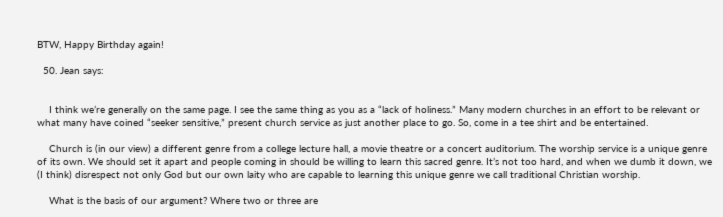BTW, Happy Birthday again!

  50. Jean says:


    I think we’re generally on the same page. I see the same thing as you as a “lack of holiness.” Many modern churches in an effort to be relevant or what many have coined “seeker sensitive,” present church service as just another place to go. So, come in a tee shirt and be entertained.

    Church is (in our view) a different genre from a college lecture hall, a movie theatre or a concert auditorium. The worship service is a unique genre of its own. We should set it apart and people coming in should be willing to learn this sacred genre. It’s not too hard, and when we dumb it down, we (I think) disrespect not only God but our own laity who are capable to learning this unique genre we call traditional Christian worship.

    What is the basis of our argument? Where two or three are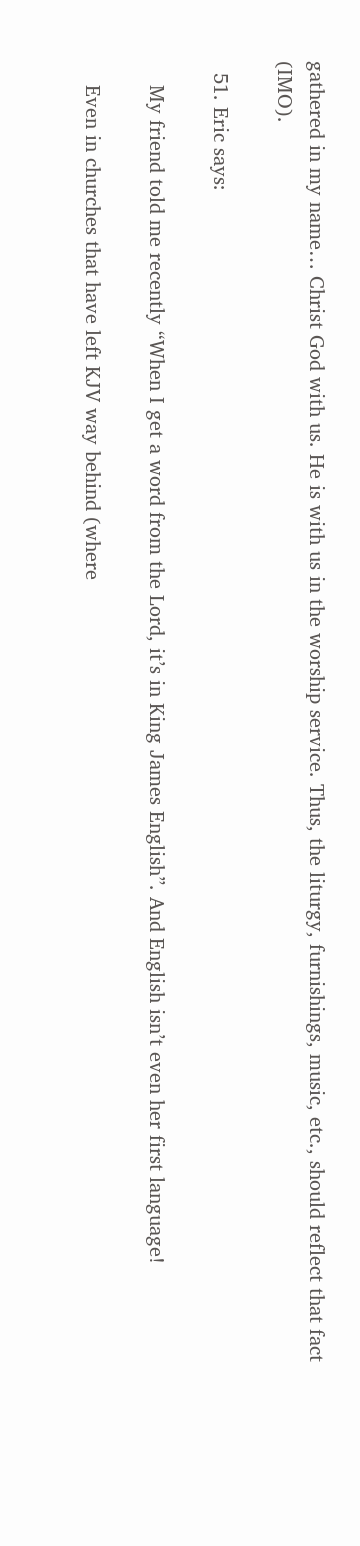gathered in my name… Christ God with us. He is with us in the worship service. Thus, the liturgy, furnishings, music, etc., should reflect that fact (IMO).

  51. Eric says:

    My friend told me recently “When I get a word from the Lord, it’s in King James English”. And English isn’t even her first language!

    Even in churches that have left KJV way behind (where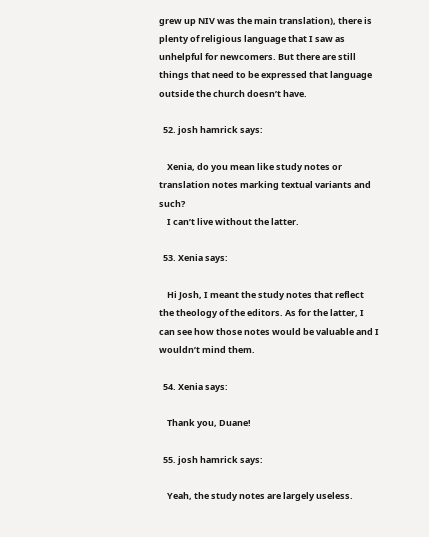grew up NIV was the main translation), there is plenty of religious language that I saw as unhelpful for newcomers. But there are still things that need to be expressed that language outside the church doesn’t have.

  52. josh hamrick says:

    Xenia, do you mean like study notes or translation notes marking textual variants and such?
    I can’t live without the latter.

  53. Xenia says:

    Hi Josh, I meant the study notes that reflect the theology of the editors. As for the latter, I can see how those notes would be valuable and I wouldn’t mind them.

  54. Xenia says:

    Thank you, Duane!

  55. josh hamrick says:

    Yeah, the study notes are largely useless.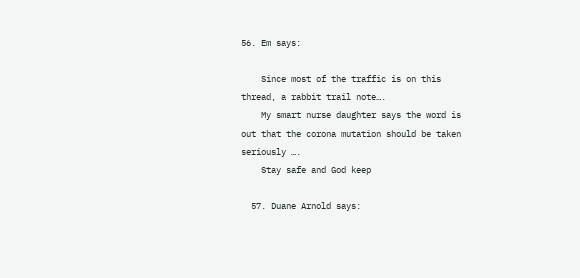56. Em says:

    Since most of the traffic is on this thread, a rabbit trail note….
    My smart nurse daughter says the word is out that the corona mutation should be taken seriously ….
    Stay safe and God keep

  57. Duane Arnold says: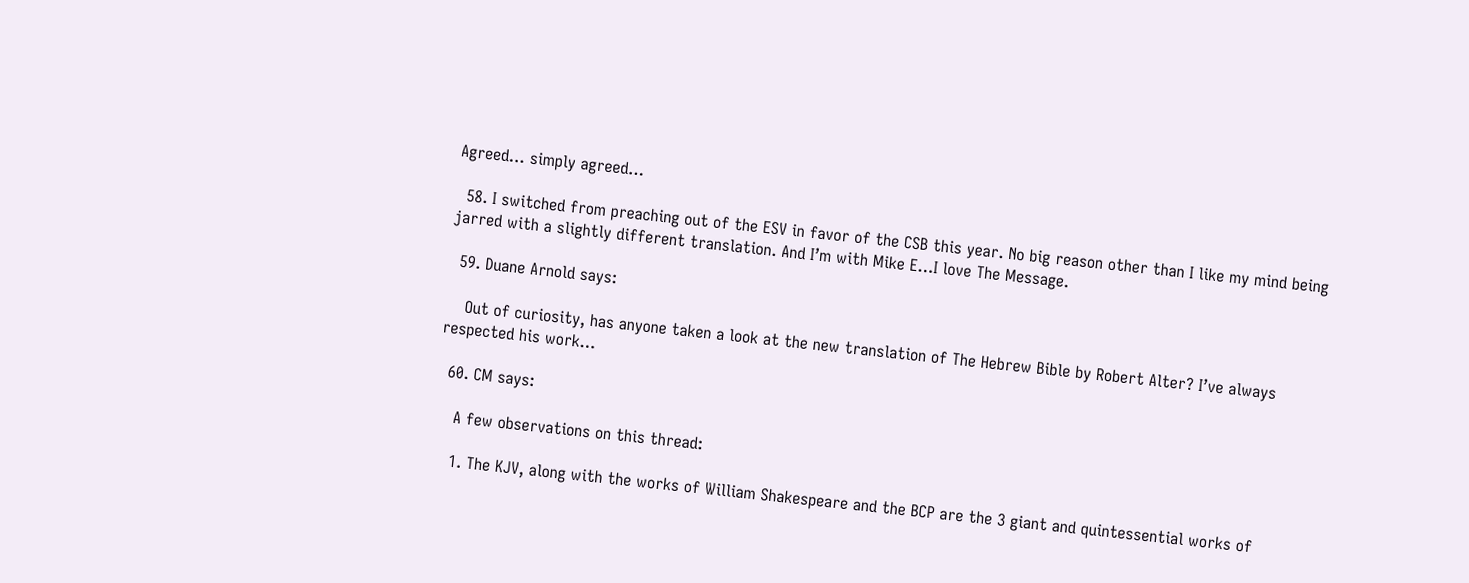Agreed… simply agreed…

  58. I switched from preaching out of the ESV in favor of the CSB this year. No big reason other than I like my mind being jarred with a slightly different translation. And I’m with Mike E…I love The Message.

  59. Duane Arnold says:

    Out of curiosity, has anyone taken a look at the new translation of The Hebrew Bible by Robert Alter? I’ve always respected his work…

  60. CM says:

    A few observations on this thread:

    1. The KJV, along with the works of William Shakespeare and the BCP are the 3 giant and quintessential works of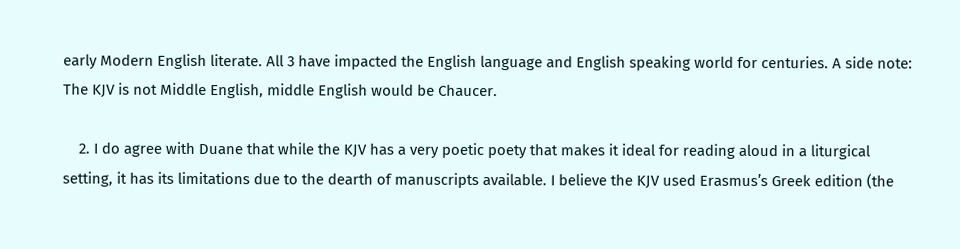early Modern English literate. All 3 have impacted the English language and English speaking world for centuries. A side note: The KJV is not Middle English, middle English would be Chaucer.

    2. I do agree with Duane that while the KJV has a very poetic poety that makes it ideal for reading aloud in a liturgical setting, it has its limitations due to the dearth of manuscripts available. I believe the KJV used Erasmus’s Greek edition (the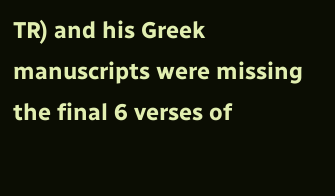TR) and his Greek manuscripts were missing the final 6 verses of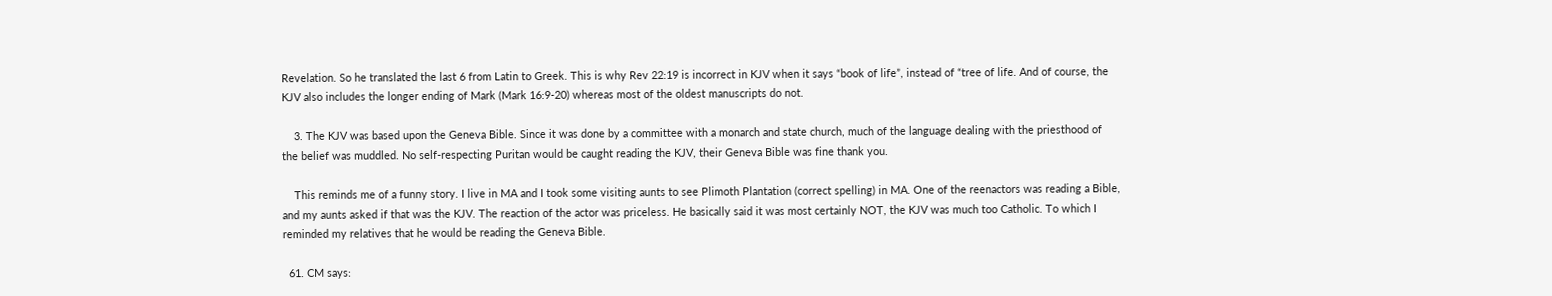Revelation. So he translated the last 6 from Latin to Greek. This is why Rev 22:19 is incorrect in KJV when it says “book of life”, instead of “tree of life. And of course, the KJV also includes the longer ending of Mark (Mark 16:9-20) whereas most of the oldest manuscripts do not.

    3. The KJV was based upon the Geneva Bible. Since it was done by a committee with a monarch and state church, much of the language dealing with the priesthood of the belief was muddled. No self-respecting Puritan would be caught reading the KJV, their Geneva Bible was fine thank you.

    This reminds me of a funny story. I live in MA and I took some visiting aunts to see Plimoth Plantation (correct spelling) in MA. One of the reenactors was reading a Bible, and my aunts asked if that was the KJV. The reaction of the actor was priceless. He basically said it was most certainly NOT, the KJV was much too Catholic. To which I reminded my relatives that he would be reading the Geneva Bible.

  61. CM says: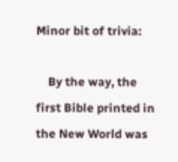Minor bit of trivia:

    By the way, the first Bible printed in the New World was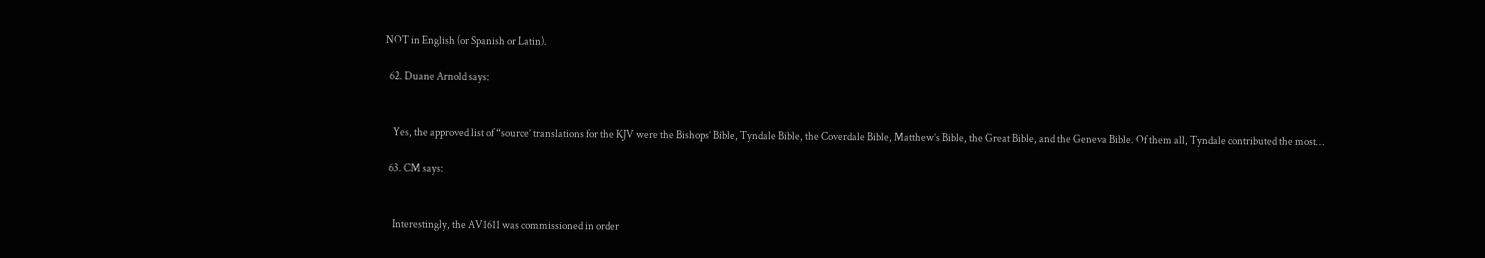NOT in English (or Spanish or Latin).

  62. Duane Arnold says:


    Yes, the approved list of “source’ translations for the KJV were the Bishops’ Bible, Tyndale Bible, the Coverdale Bible, Matthew’s Bible, the Great Bible, and the Geneva Bible. Of them all, Tyndale contributed the most…

  63. CM says:


    Interestingly, the AV1611 was commissioned in order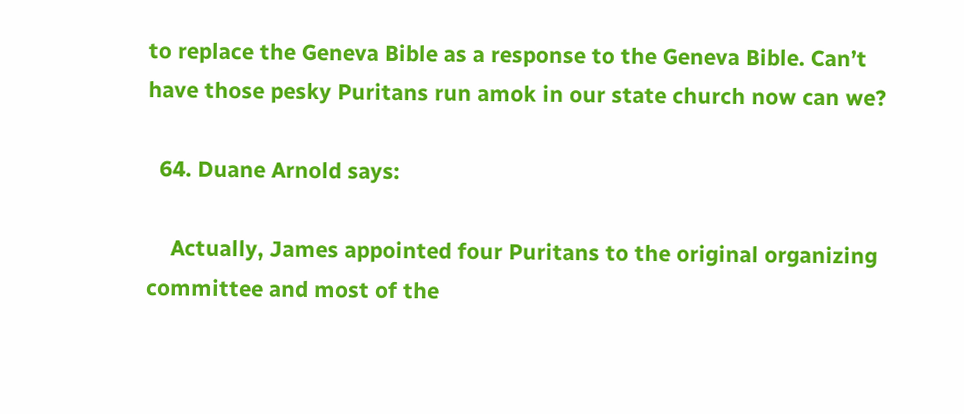to replace the Geneva Bible as a response to the Geneva Bible. Can’t have those pesky Puritans run amok in our state church now can we?

  64. Duane Arnold says:

    Actually, James appointed four Puritans to the original organizing committee and most of the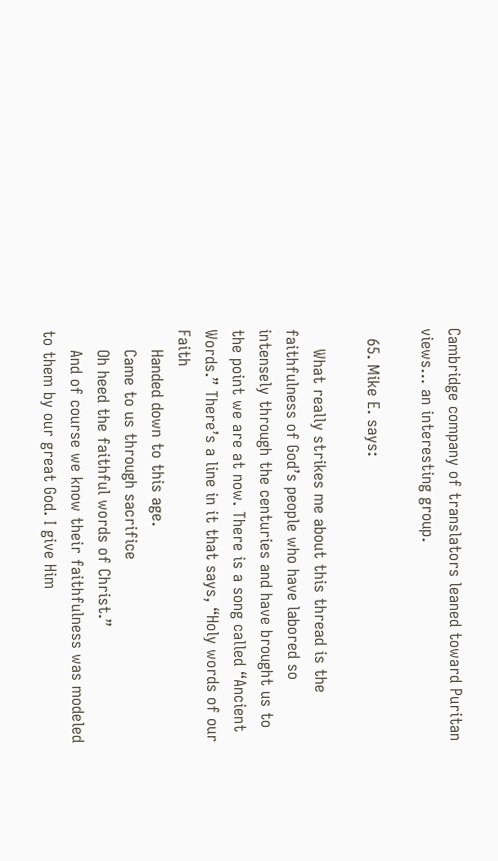Cambridge company of translators leaned toward Puritan views… an interesting group.

  65. Mike E. says:

    What really strikes me about this thread is the faithfulness of God’s people who have labored so intensely through the centuries and have brought us to the point we are at now. There is a song called “Ancient Words.” There’s a line in it that says, “Holy words of our Faith
    Handed down to this age.
    Came to us through sacrifice
    Oh heed the faithful words of Christ.”
    And of course we know their faithfulness was modeled to them by our great God. I give Him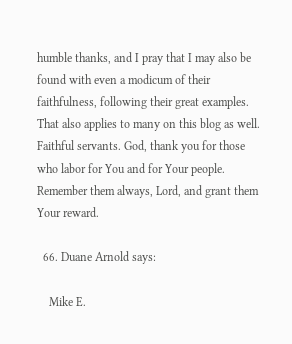humble thanks, and I pray that I may also be found with even a modicum of their faithfulness, following their great examples. That also applies to many on this blog as well. Faithful servants. God, thank you for those who labor for You and for Your people. Remember them always, Lord, and grant them Your reward.

  66. Duane Arnold says:

    Mike E.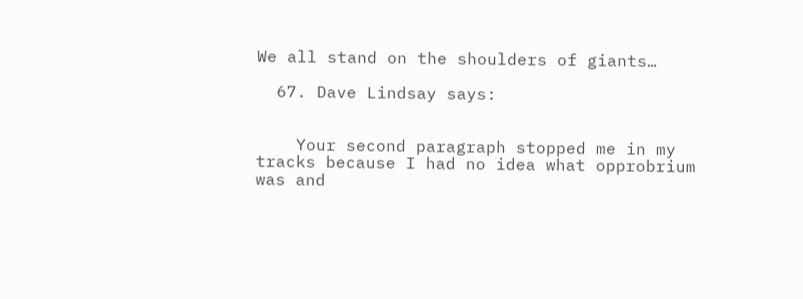We all stand on the shoulders of giants…

  67. Dave Lindsay says:


    Your second paragraph stopped me in my tracks because I had no idea what opprobrium was and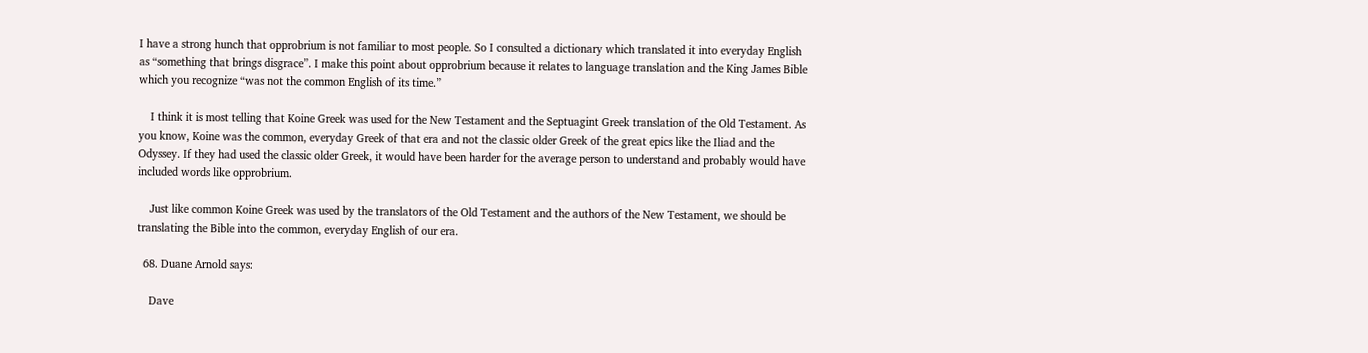I have a strong hunch that opprobrium is not familiar to most people. So I consulted a dictionary which translated it into everyday English as “something that brings disgrace”. I make this point about opprobrium because it relates to language translation and the King James Bible which you recognize “was not the common English of its time.”

    I think it is most telling that Koine Greek was used for the New Testament and the Septuagint Greek translation of the Old Testament. As you know, Koine was the common, everyday Greek of that era and not the classic older Greek of the great epics like the Iliad and the Odyssey. If they had used the classic older Greek, it would have been harder for the average person to understand and probably would have included words like opprobrium.

    Just like common Koine Greek was used by the translators of the Old Testament and the authors of the New Testament, we should be translating the Bible into the common, everyday English of our era.

  68. Duane Arnold says:

    Dave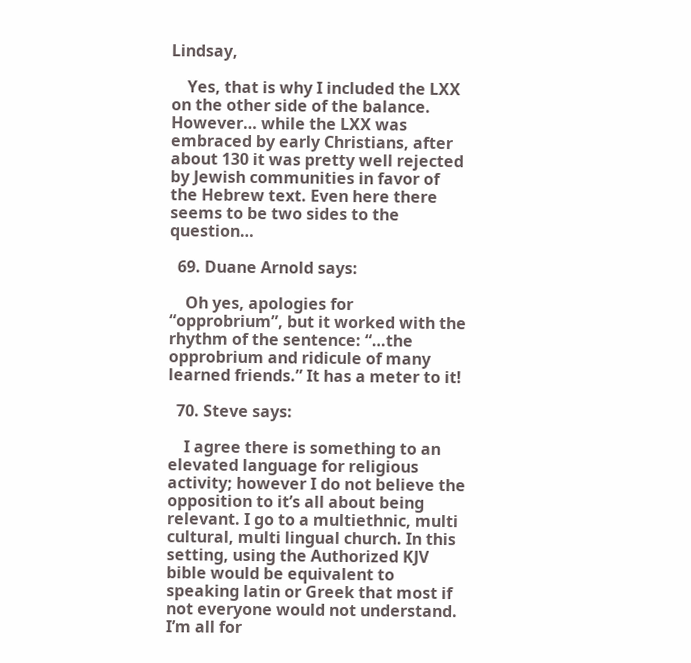Lindsay,

    Yes, that is why I included the LXX on the other side of the balance. However… while the LXX was embraced by early Christians, after about 130 it was pretty well rejected by Jewish communities in favor of the Hebrew text. Even here there seems to be two sides to the question…

  69. Duane Arnold says:

    Oh yes, apologies for “opprobrium”, but it worked with the rhythm of the sentence: “…the opprobrium and ridicule of many learned friends.” It has a meter to it!

  70. Steve says:

    I agree there is something to an elevated language for religious activity; however I do not believe the opposition to it’s all about being relevant. I go to a multiethnic, multi cultural, multi lingual church. In this setting, using the Authorized KJV bible would be equivalent to speaking latin or Greek that most if not everyone would not understand. I’m all for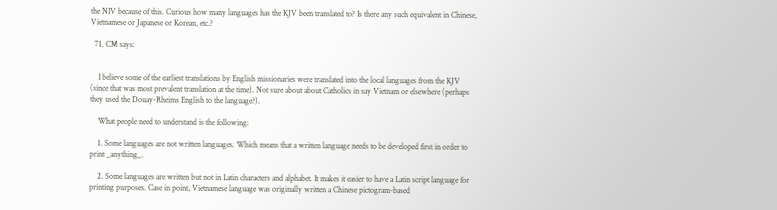the NIV because of this. Curious how many languages has the KJV been translated to? Is there any such equivalent in Chinese, Vietnamese or Japanese or Korean, etc.?

  71. CM says:


    I believe some of the earliest translations by English missionaries were translated into the local languages from the KJV (since that was most prevalent translation at the time). Not sure about about Catholics in say Vietnam or elsewhere (perhaps they used the Douay-Rheims English to the language?).

    What people need to understand is the following:

    1. Some languages are not written languages. Which means that a written language needs to be developed first in order to print _anything_.

    2. Some languages are written but not in Latin characters and alphabet. It makes it easier to have a Latin script language for printing purposes. Case in point, Vietnamese language was originally written a Chinese pictogram-based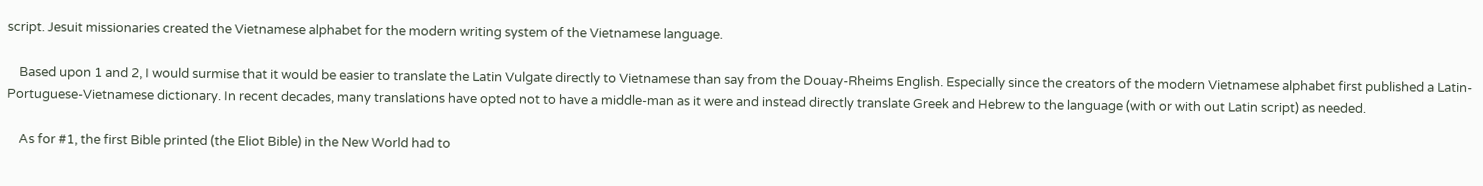script. Jesuit missionaries created the Vietnamese alphabet for the modern writing system of the Vietnamese language.

    Based upon 1 and 2, I would surmise that it would be easier to translate the Latin Vulgate directly to Vietnamese than say from the Douay-Rheims English. Especially since the creators of the modern Vietnamese alphabet first published a Latin-Portuguese-Vietnamese dictionary. In recent decades, many translations have opted not to have a middle-man as it were and instead directly translate Greek and Hebrew to the language (with or with out Latin script) as needed.

    As for #1, the first Bible printed (the Eliot Bible) in the New World had to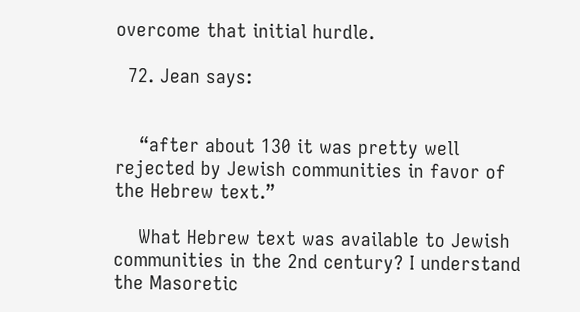overcome that initial hurdle.

  72. Jean says:


    “after about 130 it was pretty well rejected by Jewish communities in favor of the Hebrew text.”

    What Hebrew text was available to Jewish communities in the 2nd century? I understand the Masoretic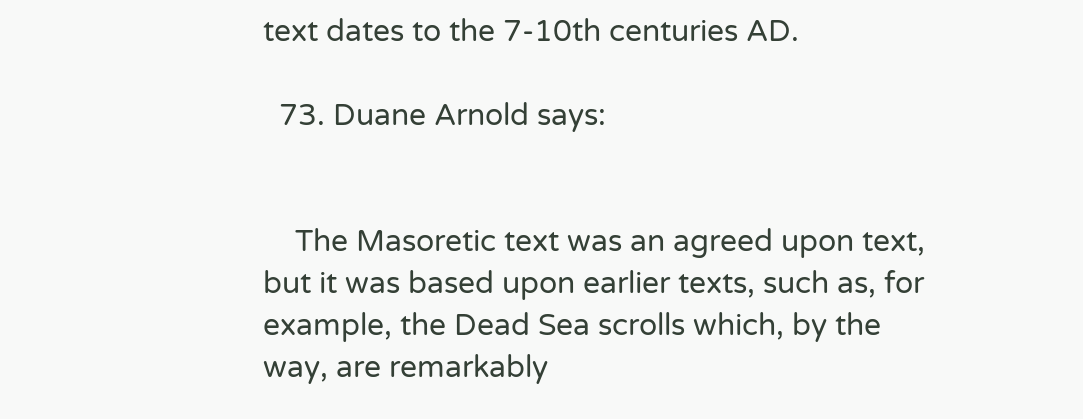text dates to the 7-10th centuries AD.

  73. Duane Arnold says:


    The Masoretic text was an agreed upon text, but it was based upon earlier texts, such as, for example, the Dead Sea scrolls which, by the way, are remarkably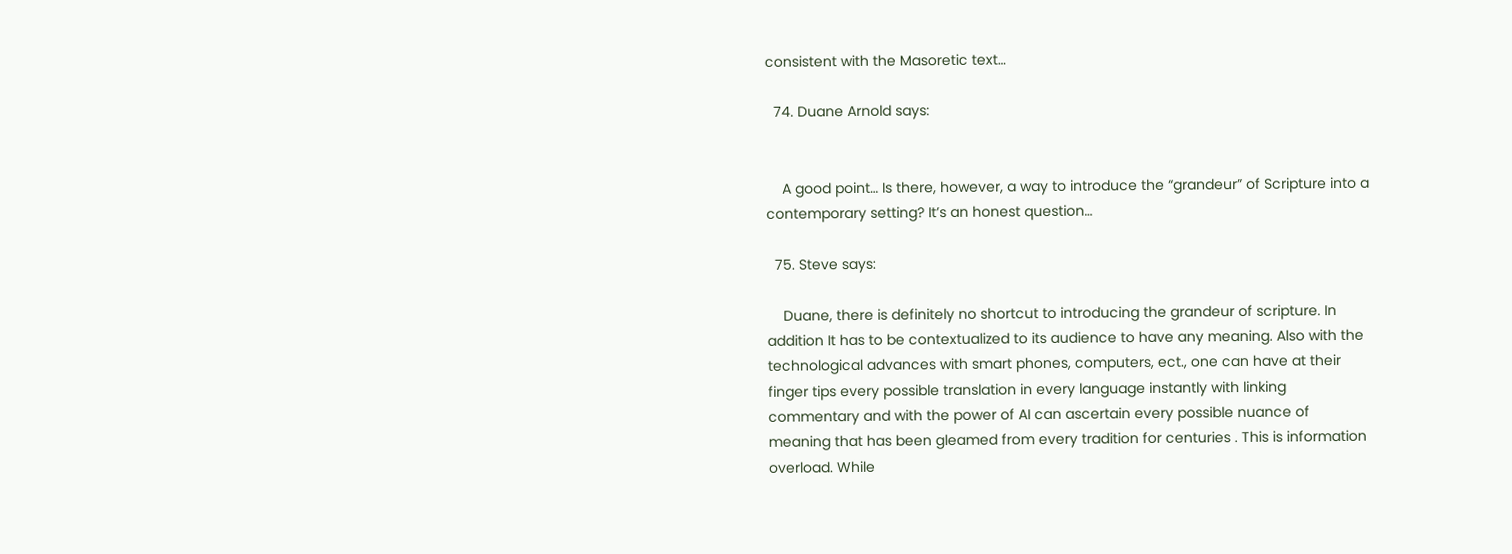consistent with the Masoretic text…

  74. Duane Arnold says:


    A good point… Is there, however, a way to introduce the “grandeur” of Scripture into a contemporary setting? It’s an honest question…

  75. Steve says:

    Duane, there is definitely no shortcut to introducing the grandeur of scripture. In addition It has to be contextualized to its audience to have any meaning. Also with the technological advances with smart phones, computers, ect., one can have at their finger tips every possible translation in every language instantly with linking commentary and with the power of AI can ascertain every possible nuance of meaning that has been gleamed from every tradition for centuries . This is information overload. While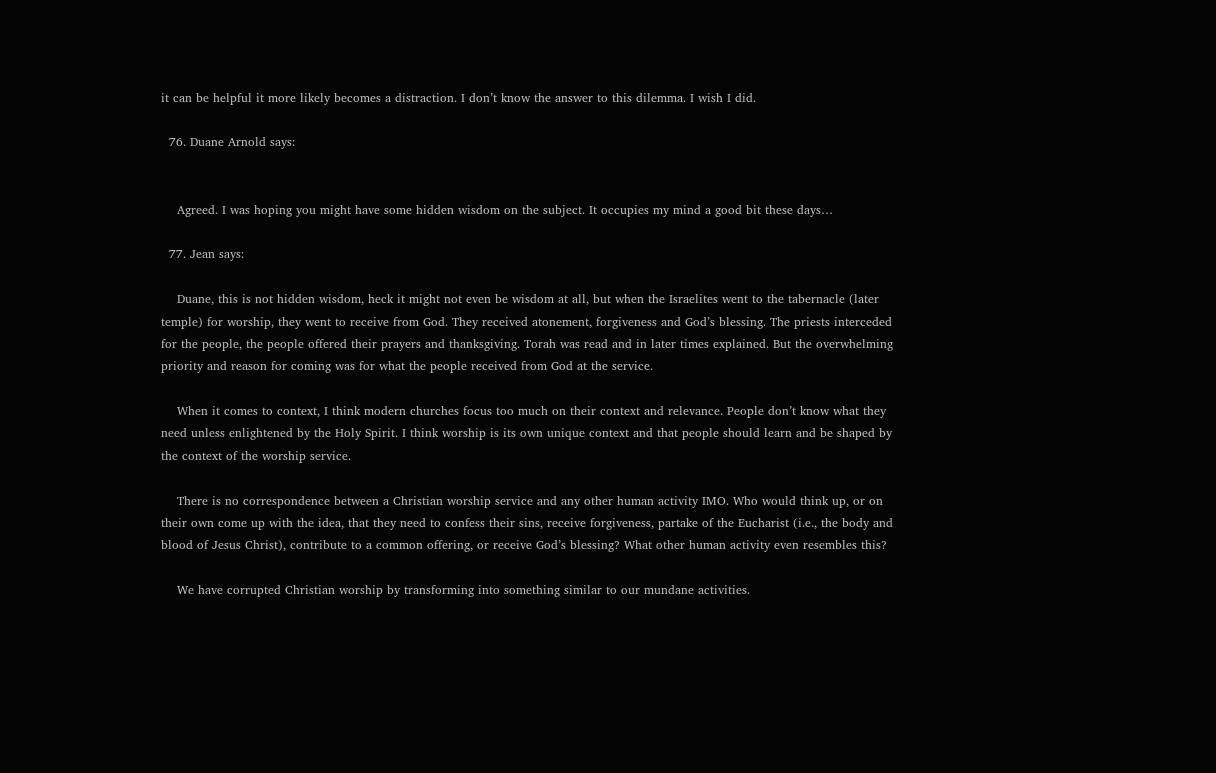it can be helpful it more likely becomes a distraction. I don’t know the answer to this dilemma. I wish I did.

  76. Duane Arnold says:


    Agreed. I was hoping you might have some hidden wisdom on the subject. It occupies my mind a good bit these days…

  77. Jean says:

    Duane, this is not hidden wisdom, heck it might not even be wisdom at all, but when the Israelites went to the tabernacle (later temple) for worship, they went to receive from God. They received atonement, forgiveness and God’s blessing. The priests interceded for the people, the people offered their prayers and thanksgiving. Torah was read and in later times explained. But the overwhelming priority and reason for coming was for what the people received from God at the service.

    When it comes to context, I think modern churches focus too much on their context and relevance. People don’t know what they need unless enlightened by the Holy Spirit. I think worship is its own unique context and that people should learn and be shaped by the context of the worship service.

    There is no correspondence between a Christian worship service and any other human activity IMO. Who would think up, or on their own come up with the idea, that they need to confess their sins, receive forgiveness, partake of the Eucharist (i.e., the body and blood of Jesus Christ), contribute to a common offering, or receive God’s blessing? What other human activity even resembles this?

    We have corrupted Christian worship by transforming into something similar to our mundane activities.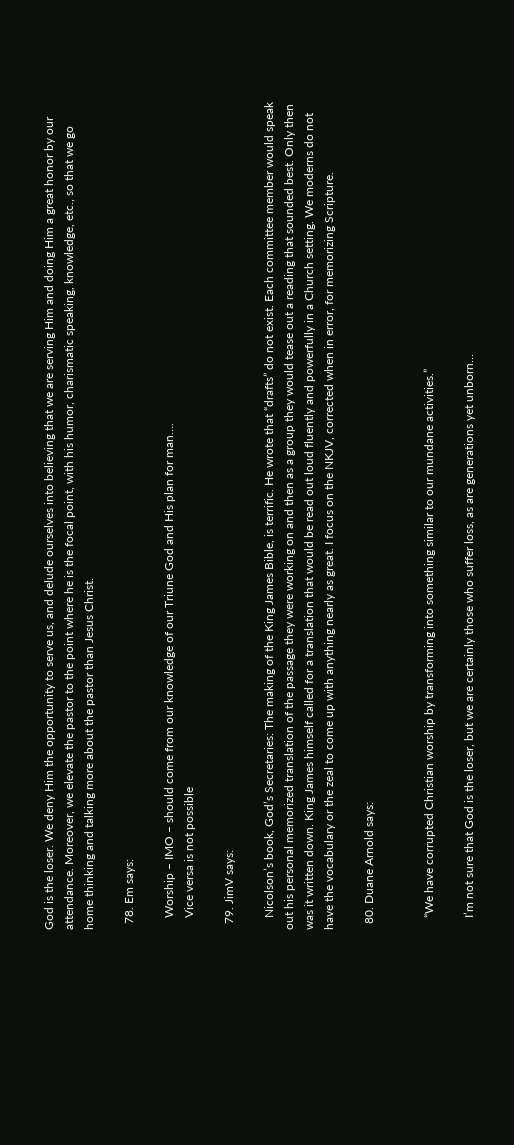God is the loser. We deny Him the opportunity to serve us, and delude ourselves into believing that we are serving Him and doing Him a great honor by our attendance. Moreover, we elevate the pastor to the point where he is the focal point, with his humor, charismatic speaking, knowledge, etc., so that we go home thinking and talking more about the pastor than Jesus Christ.

  78. Em says:

    Worship – IMO – should come from our knowledge of our Triune God and His plan for man….
    Vice versa is not possible

  79. JimV says:

    Nicolson’s book, God’s Secretaries: The making of the King James Bible, is terrific. He wrote that “drafts” do not exist. Each committee member would speak out his personal memorized translation of the passage they were working on and then as a group they would tease out a reading that sounded best. Only then was it written down. King James himself called for a translation that would be read out loud fluently and powerfully in a Church setting. We moderns do not have the vocabulary or the zeal to come up with anything nearly as great. I focus on the NKJV, corrected when in error, for memorizing Scripture.

  80. Duane Arnold says:


    “We have corrupted Christian worship by transforming into something similar to our mundane activities.”

    I’m not sure that God is the loser, but we are certainly those who suffer loss, as are generations yet unborn…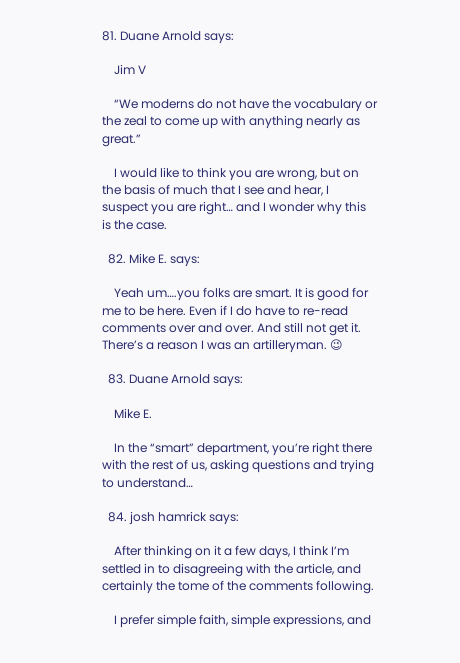81. Duane Arnold says:

    Jim V

    “We moderns do not have the vocabulary or the zeal to come up with anything nearly as great.”

    I would like to think you are wrong, but on the basis of much that I see and hear, I suspect you are right… and I wonder why this is the case.

  82. Mike E. says:

    Yeah um….you folks are smart. It is good for me to be here. Even if I do have to re-read comments over and over. And still not get it. There’s a reason I was an artilleryman. 😉

  83. Duane Arnold says:

    Mike E.

    In the “smart” department, you’re right there with the rest of us, asking questions and trying to understand…

  84. josh hamrick says:

    After thinking on it a few days, I think I’m settled in to disagreeing with the article, and certainly the tome of the comments following.

    I prefer simple faith, simple expressions, and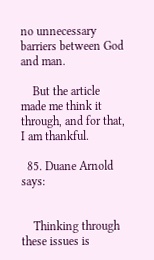no unnecessary barriers between God and man.

    But the article made me think it through, and for that, I am thankful.

  85. Duane Arnold says:


    Thinking through these issues is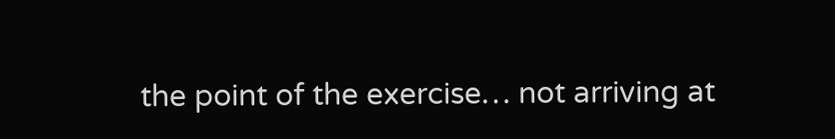the point of the exercise… not arriving at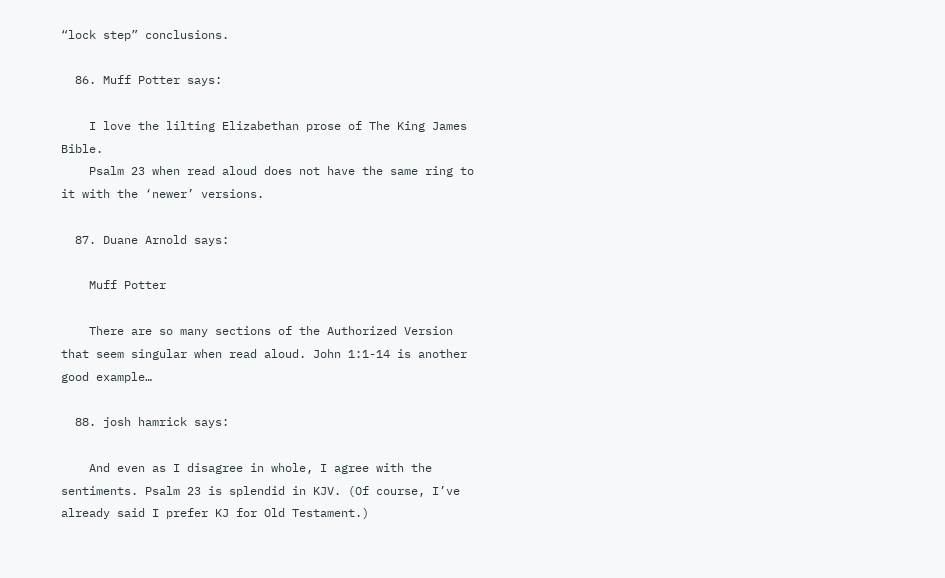“lock step” conclusions.

  86. Muff Potter says:

    I love the lilting Elizabethan prose of The King James Bible.
    Psalm 23 when read aloud does not have the same ring to it with the ‘newer’ versions.

  87. Duane Arnold says:

    Muff Potter

    There are so many sections of the Authorized Version that seem singular when read aloud. John 1:1-14 is another good example…

  88. josh hamrick says:

    And even as I disagree in whole, I agree with the sentiments. Psalm 23 is splendid in KJV. (Of course, I’ve already said I prefer KJ for Old Testament.)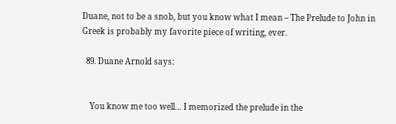Duane, not to be a snob, but you know what I mean – The Prelude to John in Greek is probably my favorite piece of writing, ever.

  89. Duane Arnold says:


    You know me too well… I memorized the prelude in the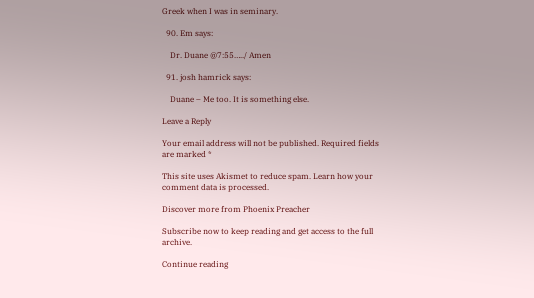Greek when I was in seminary.

  90. Em says:

    Dr. Duane @7:55…../ Amen

  91. josh hamrick says:

    Duane – Me too. It is something else.

Leave a Reply

Your email address will not be published. Required fields are marked *

This site uses Akismet to reduce spam. Learn how your comment data is processed.

Discover more from Phoenix Preacher

Subscribe now to keep reading and get access to the full archive.

Continue reading